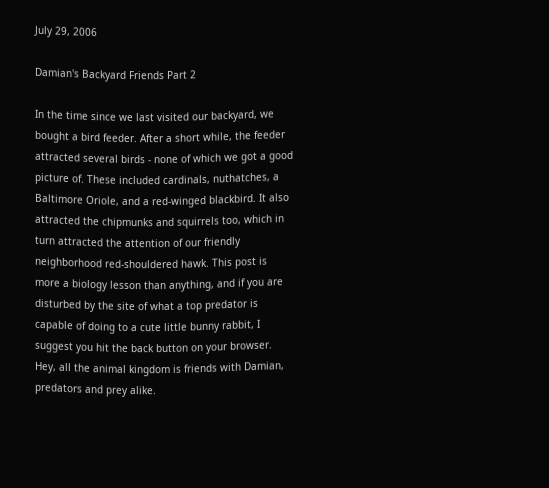July 29, 2006

Damian's Backyard Friends Part 2

In the time since we last visited our backyard, we bought a bird feeder. After a short while, the feeder attracted several birds - none of which we got a good picture of. These included cardinals, nuthatches, a Baltimore Oriole, and a red-winged blackbird. It also attracted the chipmunks and squirrels too, which in turn attracted the attention of our friendly neighborhood red-shouldered hawk. This post is more a biology lesson than anything, and if you are disturbed by the site of what a top predator is capable of doing to a cute little bunny rabbit, I suggest you hit the back button on your browser. Hey, all the animal kingdom is friends with Damian, predators and prey alike.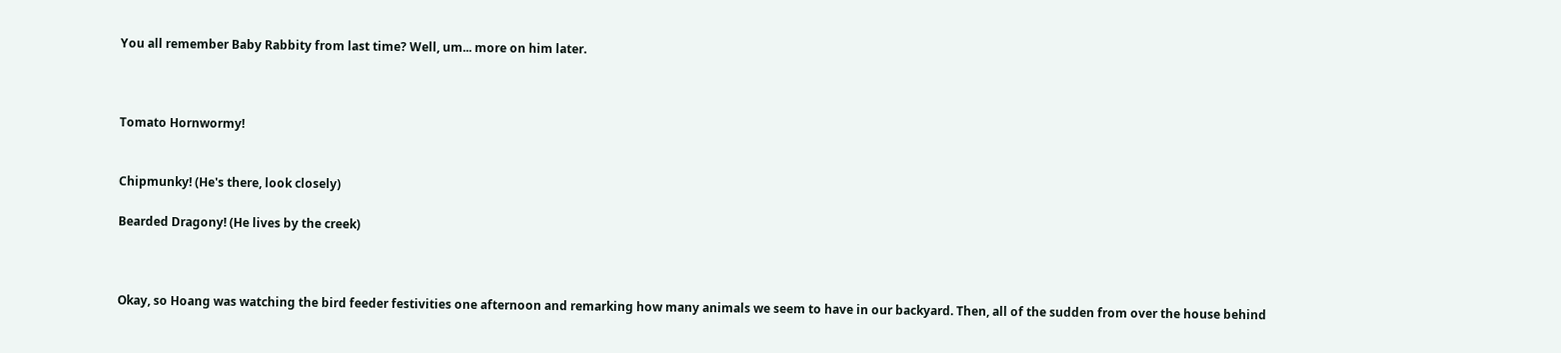You all remember Baby Rabbity from last time? Well, um... more on him later.



Tomato Hornwormy!


Chipmunky! (He's there, look closely)

Bearded Dragony! (He lives by the creek)



Okay, so Hoang was watching the bird feeder festivities one afternoon and remarking how many animals we seem to have in our backyard. Then, all of the sudden from over the house behind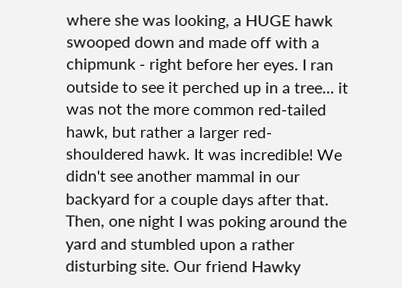where she was looking, a HUGE hawk swooped down and made off with a chipmunk - right before her eyes. I ran outside to see it perched up in a tree... it was not the more common red-tailed hawk, but rather a larger red-shouldered hawk. It was incredible! We didn't see another mammal in our backyard for a couple days after that. Then, one night I was poking around the yard and stumbled upon a rather disturbing site. Our friend Hawky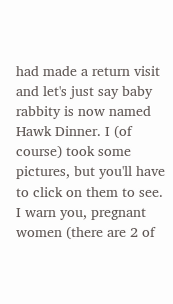had made a return visit and let's just say baby rabbity is now named Hawk Dinner. I (of course) took some pictures, but you'll have to click on them to see. I warn you, pregnant women (there are 2 of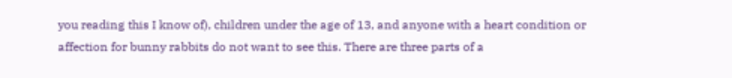you reading this I know of), children under the age of 13, and anyone with a heart condition or affection for bunny rabbits do not want to see this. There are three parts of a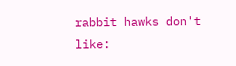rabbit hawks don't like: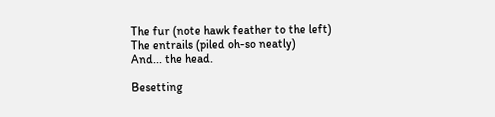The fur (note hawk feather to the left)
The entrails (piled oh-so neatly)
And... the head.

Besetting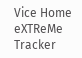Vice Home
eXTReMe Tracker